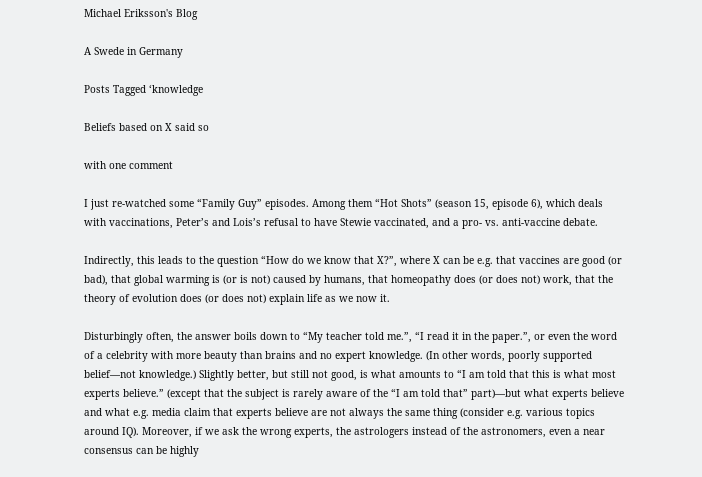Michael Eriksson's Blog

A Swede in Germany

Posts Tagged ‘knowledge

Beliefs based on X said so

with one comment

I just re-watched some “Family Guy” episodes. Among them “Hot Shots” (season 15, episode 6), which deals with vaccinations, Peter’s and Lois’s refusal to have Stewie vaccinated, and a pro- vs. anti-vaccine debate.

Indirectly, this leads to the question “How do we know that X?”, where X can be e.g. that vaccines are good (or bad), that global warming is (or is not) caused by humans, that homeopathy does (or does not) work, that the theory of evolution does (or does not) explain life as we now it.

Disturbingly often, the answer boils down to “My teacher told me.”, “I read it in the paper.”, or even the word of a celebrity with more beauty than brains and no expert knowledge. (In other words, poorly supported belief—not knowledge.) Slightly better, but still not good, is what amounts to “I am told that this is what most experts believe.” (except that the subject is rarely aware of the “I am told that” part)—but what experts believe and what e.g. media claim that experts believe are not always the same thing (consider e.g. various topics around IQ). Moreover, if we ask the wrong experts, the astrologers instead of the astronomers, even a near consensus can be highly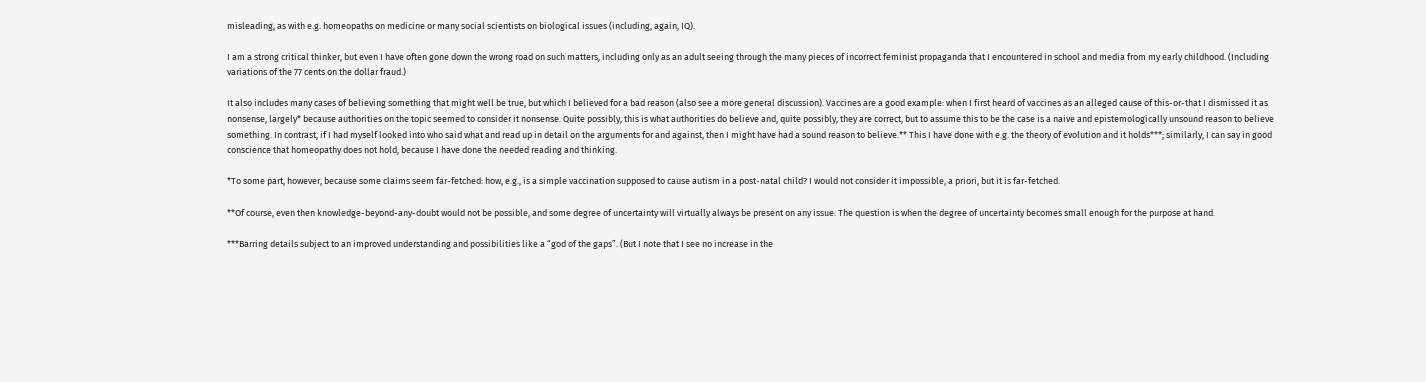misleading, as with e.g. homeopaths on medicine or many social scientists on biological issues (including, again, IQ).

I am a strong critical thinker, but even I have often gone down the wrong road on such matters, including only as an adult seeing through the many pieces of incorrect feminist propaganda that I encountered in school and media from my early childhood. (Including variations of the 77 cents on the dollar fraud.)

It also includes many cases of believing something that might well be true, but which I believed for a bad reason (also see a more general discussion). Vaccines are a good example: when I first heard of vaccines as an alleged cause of this-or-that I dismissed it as nonsense, largely* because authorities on the topic seemed to consider it nonsense. Quite possibly, this is what authorities do believe and, quite possibly, they are correct, but to assume this to be the case is a naive and epistemologically unsound reason to believe something. In contrast, if I had myself looked into who said what and read up in detail on the arguments for and against, then I might have had a sound reason to believe.** This I have done with e.g. the theory of evolution and it holds***; similarly, I can say in good conscience that homeopathy does not hold, because I have done the needed reading and thinking.

*To some part, however, because some claims seem far-fetched: how, e.g., is a simple vaccination supposed to cause autism in a post-natal child? I would not consider it impossible, a priori, but it is far-fetched.

**Of course, even then knowledge-beyond-any-doubt would not be possible, and some degree of uncertainty will virtually always be present on any issue. The question is when the degree of uncertainty becomes small enough for the purpose at hand.

***Barring details subject to an improved understanding and possibilities like a “god of the gaps”. (But I note that I see no increase in the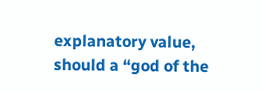explanatory value, should a “god of the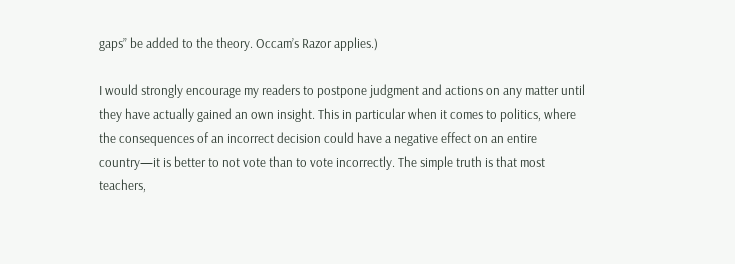gaps” be added to the theory. Occam’s Razor applies.)

I would strongly encourage my readers to postpone judgment and actions on any matter until they have actually gained an own insight. This in particular when it comes to politics, where the consequences of an incorrect decision could have a negative effect on an entire country—it is better to not vote than to vote incorrectly. The simple truth is that most teachers,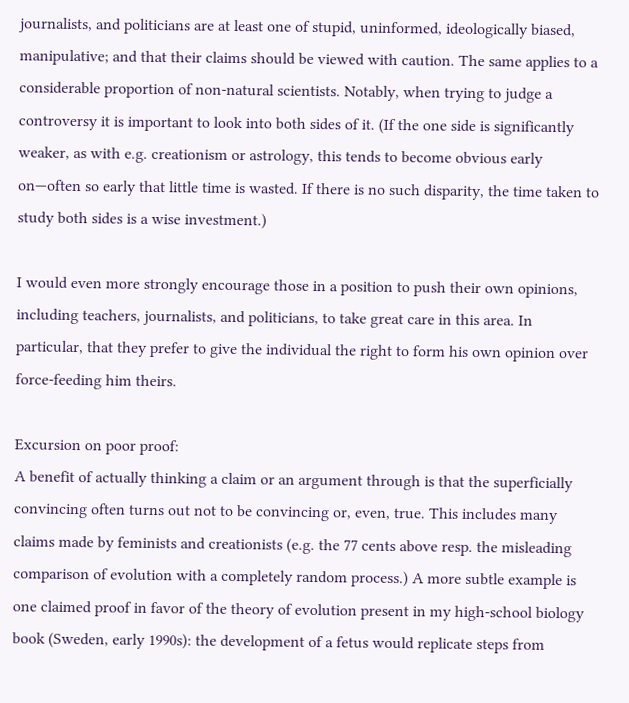journalists, and politicians are at least one of stupid, uninformed, ideologically biased, manipulative; and that their claims should be viewed with caution. The same applies to a considerable proportion of non-natural scientists. Notably, when trying to judge a controversy it is important to look into both sides of it. (If the one side is significantly weaker, as with e.g. creationism or astrology, this tends to become obvious early on—often so early that little time is wasted. If there is no such disparity, the time taken to study both sides is a wise investment.)

I would even more strongly encourage those in a position to push their own opinions, including teachers, journalists, and politicians, to take great care in this area. In particular, that they prefer to give the individual the right to form his own opinion over force-feeding him theirs.

Excursion on poor proof:
A benefit of actually thinking a claim or an argument through is that the superficially convincing often turns out not to be convincing or, even, true. This includes many claims made by feminists and creationists (e.g. the 77 cents above resp. the misleading comparison of evolution with a completely random process.) A more subtle example is one claimed proof in favor of the theory of evolution present in my high-school biology book (Sweden, early 1990s): the development of a fetus would replicate steps from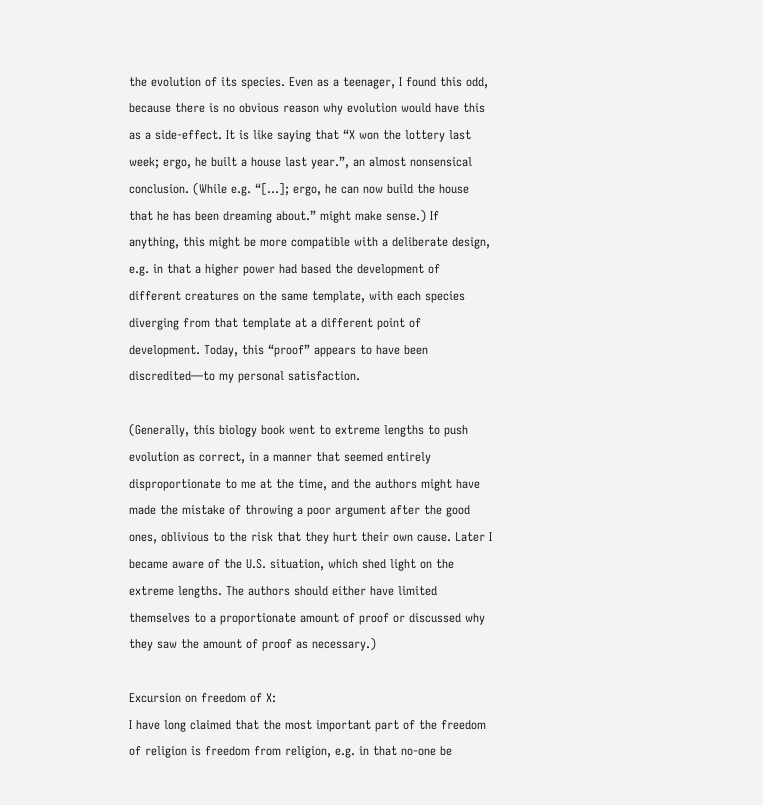the evolution of its species. Even as a teenager, I found this odd, because there is no obvious reason why evolution would have this as a side-effect. It is like saying that “X won the lottery last week; ergo, he built a house last year.”, an almost nonsensical conclusion. (While e.g. “[…]; ergo, he can now build the house that he has been dreaming about.” might make sense.) If anything, this might be more compatible with a deliberate design, e.g. in that a higher power had based the development of different creatures on the same template, with each species diverging from that template at a different point of development. Today, this “proof” appears to have been discredited—to my personal satisfaction.

(Generally, this biology book went to extreme lengths to push evolution as correct, in a manner that seemed entirely disproportionate to me at the time, and the authors might have made the mistake of throwing a poor argument after the good ones, oblivious to the risk that they hurt their own cause. Later I became aware of the U.S. situation, which shed light on the extreme lengths. The authors should either have limited themselves to a proportionate amount of proof or discussed why they saw the amount of proof as necessary.)

Excursion on freedom of X:
I have long claimed that the most important part of the freedom of religion is freedom from religion, e.g. in that no-one be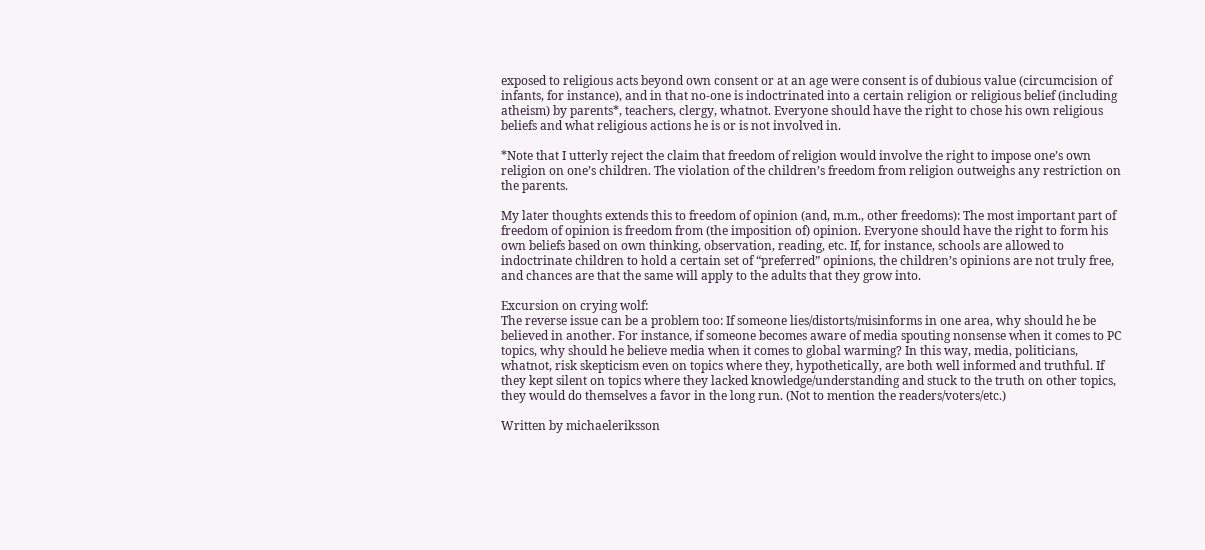exposed to religious acts beyond own consent or at an age were consent is of dubious value (circumcision of infants, for instance), and in that no-one is indoctrinated into a certain religion or religious belief (including atheism) by parents*, teachers, clergy, whatnot. Everyone should have the right to chose his own religious beliefs and what religious actions he is or is not involved in.

*Note that I utterly reject the claim that freedom of religion would involve the right to impose one’s own religion on one’s children. The violation of the children’s freedom from religion outweighs any restriction on the parents.

My later thoughts extends this to freedom of opinion (and, m.m., other freedoms): The most important part of freedom of opinion is freedom from (the imposition of) opinion. Everyone should have the right to form his own beliefs based on own thinking, observation, reading, etc. If, for instance, schools are allowed to indoctrinate children to hold a certain set of “preferred” opinions, the children’s opinions are not truly free, and chances are that the same will apply to the adults that they grow into.

Excursion on crying wolf:
The reverse issue can be a problem too: If someone lies/distorts/misinforms in one area, why should he be believed in another. For instance, if someone becomes aware of media spouting nonsense when it comes to PC topics, why should he believe media when it comes to global warming? In this way, media, politicians, whatnot, risk skepticism even on topics where they, hypothetically, are both well informed and truthful. If they kept silent on topics where they lacked knowledge/understanding and stuck to the truth on other topics, they would do themselves a favor in the long run. (Not to mention the readers/voters/etc.)

Written by michaeleriksson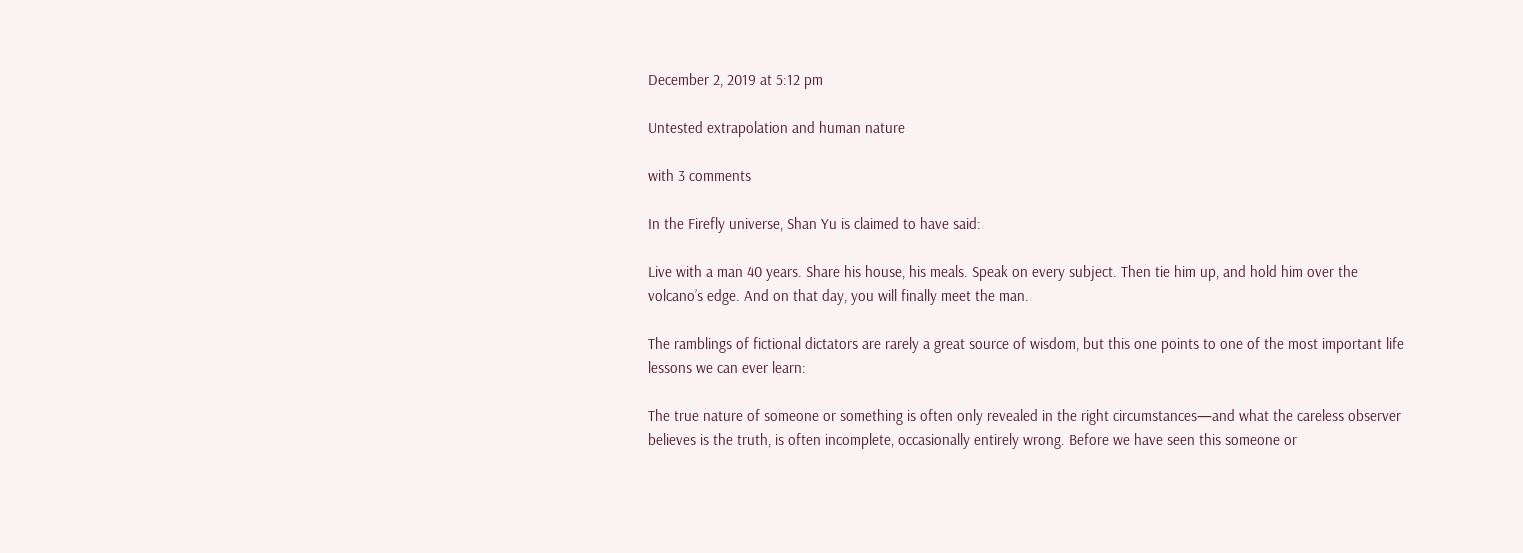December 2, 2019 at 5:12 pm

Untested extrapolation and human nature

with 3 comments

In the Firefly universe, Shan Yu is claimed to have said:

Live with a man 40 years. Share his house, his meals. Speak on every subject. Then tie him up, and hold him over the volcano’s edge. And on that day, you will finally meet the man.

The ramblings of fictional dictators are rarely a great source of wisdom, but this one points to one of the most important life lessons we can ever learn:

The true nature of someone or something is often only revealed in the right circumstances—and what the careless observer believes is the truth, is often incomplete, occasionally entirely wrong. Before we have seen this someone or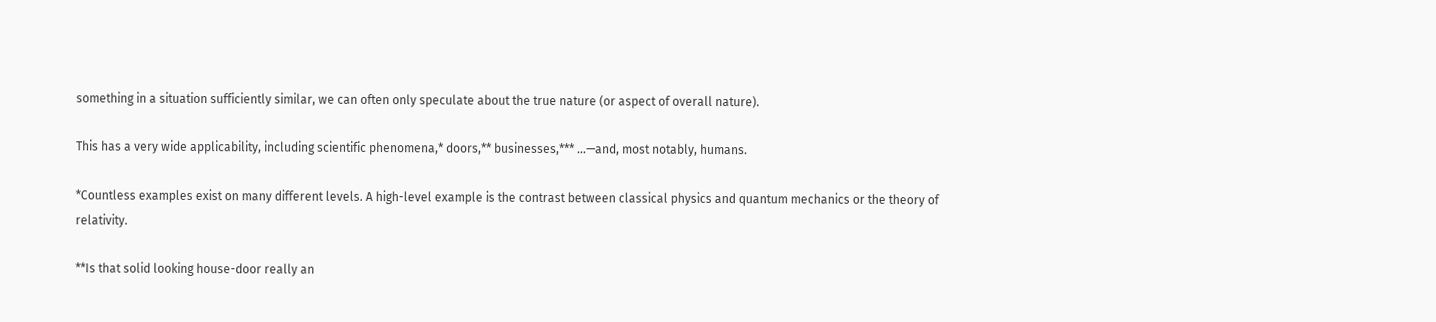something in a situation sufficiently similar, we can often only speculate about the true nature (or aspect of overall nature).

This has a very wide applicability, including scientific phenomena,* doors,** businesses,*** …—and, most notably, humans.

*Countless examples exist on many different levels. A high-level example is the contrast between classical physics and quantum mechanics or the theory of relativity.

**Is that solid looking house-door really an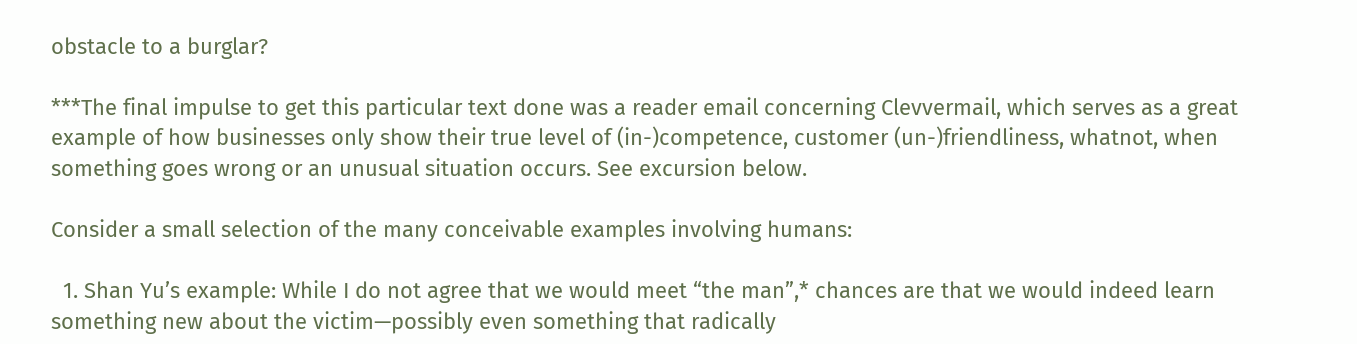obstacle to a burglar?

***The final impulse to get this particular text done was a reader email concerning Clevvermail, which serves as a great example of how businesses only show their true level of (in-)competence, customer (un-)friendliness, whatnot, when something goes wrong or an unusual situation occurs. See excursion below.

Consider a small selection of the many conceivable examples involving humans:

  1. Shan Yu’s example: While I do not agree that we would meet “the man”,* chances are that we would indeed learn something new about the victim—possibly even something that radically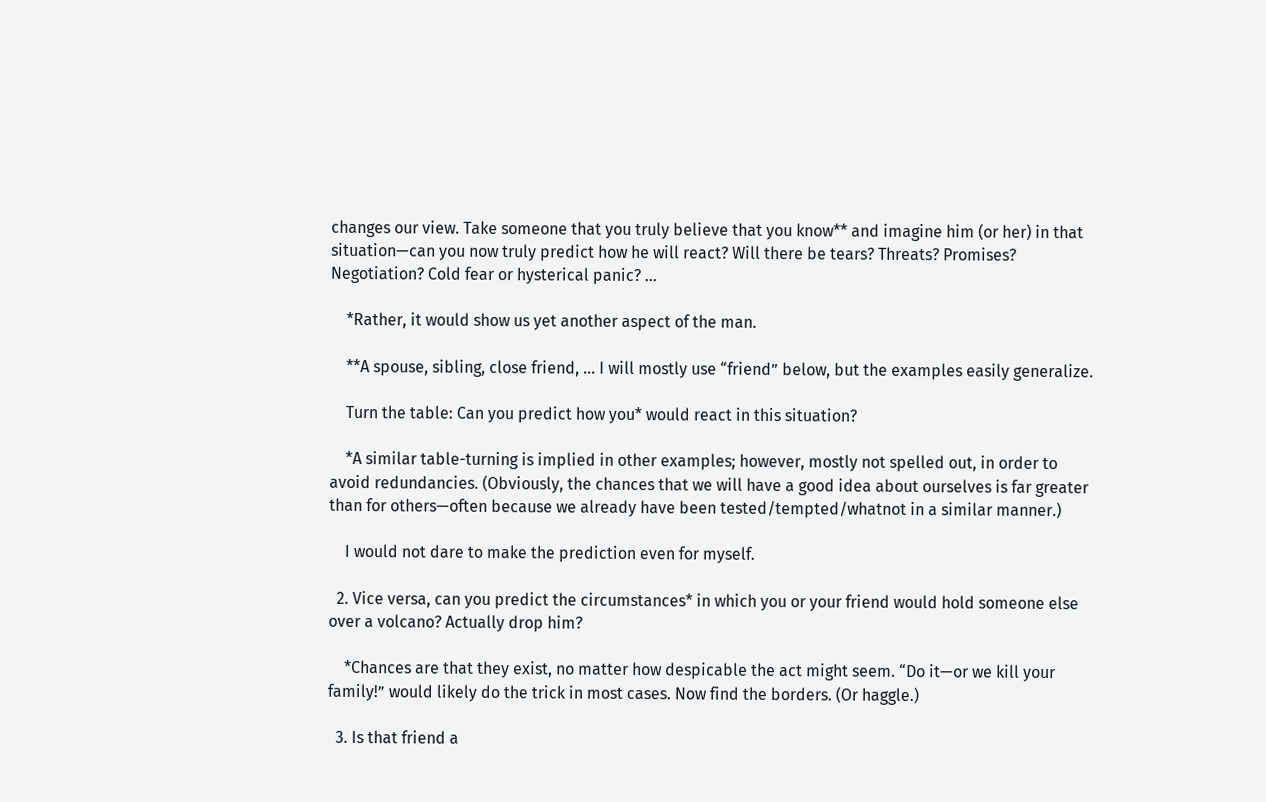changes our view. Take someone that you truly believe that you know** and imagine him (or her) in that situation—can you now truly predict how he will react? Will there be tears? Threats? Promises? Negotiation? Cold fear or hysterical panic? …

    *Rather, it would show us yet another aspect of the man.

    **A spouse, sibling, close friend, … I will mostly use “friend” below, but the examples easily generalize.

    Turn the table: Can you predict how you* would react in this situation?

    *A similar table-turning is implied in other examples; however, mostly not spelled out, in order to avoid redundancies. (Obviously, the chances that we will have a good idea about ourselves is far greater than for others—often because we already have been tested/tempted/whatnot in a similar manner.)

    I would not dare to make the prediction even for myself.

  2. Vice versa, can you predict the circumstances* in which you or your friend would hold someone else over a volcano? Actually drop him?

    *Chances are that they exist, no matter how despicable the act might seem. “Do it—or we kill your family!” would likely do the trick in most cases. Now find the borders. (Or haggle.)

  3. Is that friend a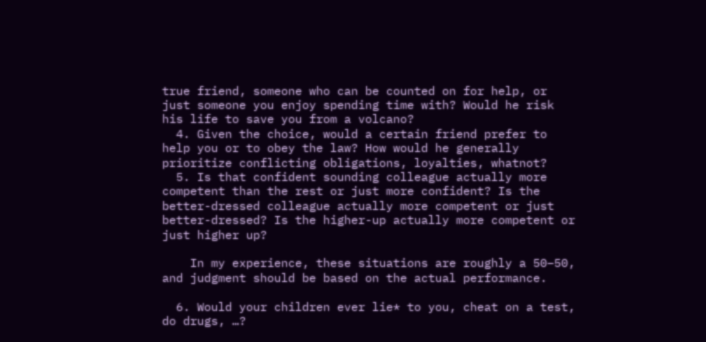true friend, someone who can be counted on for help, or just someone you enjoy spending time with? Would he risk his life to save you from a volcano?
  4. Given the choice, would a certain friend prefer to help you or to obey the law? How would he generally prioritize conflicting obligations, loyalties, whatnot?
  5. Is that confident sounding colleague actually more competent than the rest or just more confident? Is the better-dressed colleague actually more competent or just better-dressed? Is the higher-up actually more competent or just higher up?

    In my experience, these situations are roughly a 50–50, and judgment should be based on the actual performance.

  6. Would your children ever lie* to you, cheat on a test, do drugs, …?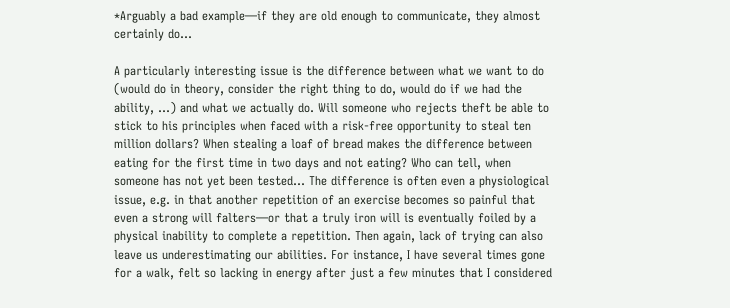*Arguably a bad example—if they are old enough to communicate, they almost certainly do…

A particularly interesting issue is the difference between what we want to do (would do in theory, consider the right thing to do, would do if we had the ability, …) and what we actually do. Will someone who rejects theft be able to stick to his principles when faced with a risk-free opportunity to steal ten million dollars? When stealing a loaf of bread makes the difference between eating for the first time in two days and not eating? Who can tell, when someone has not yet been tested… The difference is often even a physiological issue, e.g. in that another repetition of an exercise becomes so painful that even a strong will falters—or that a truly iron will is eventually foiled by a physical inability to complete a repetition. Then again, lack of trying can also leave us underestimating our abilities. For instance, I have several times gone for a walk, felt so lacking in energy after just a few minutes that I considered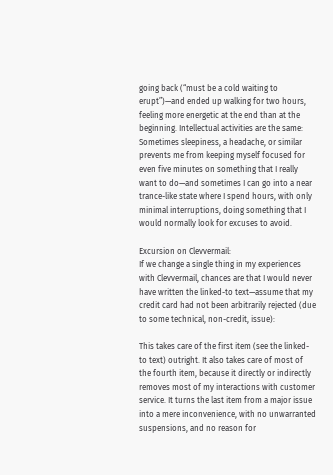going back (“must be a cold waiting to erupt”)—and ended up walking for two hours, feeling more energetic at the end than at the beginning. Intellectual activities are the same: Sometimes sleepiness, a headache, or similar prevents me from keeping myself focused for even five minutes on something that I really want to do—and sometimes I can go into a near trance-like state where I spend hours, with only minimal interruptions, doing something that I would normally look for excuses to avoid.

Excursion on Clevvermail:
If we change a single thing in my experiences with Clevvermail, chances are that I would never have written the linked-to text—assume that my credit card had not been arbitrarily rejected (due to some technical, non-credit, issue):

This takes care of the first item (see the linked-to text) outright. It also takes care of most of the fourth item, because it directly or indirectly removes most of my interactions with customer service. It turns the last item from a major issue into a mere inconvenience, with no unwarranted suspensions, and no reason for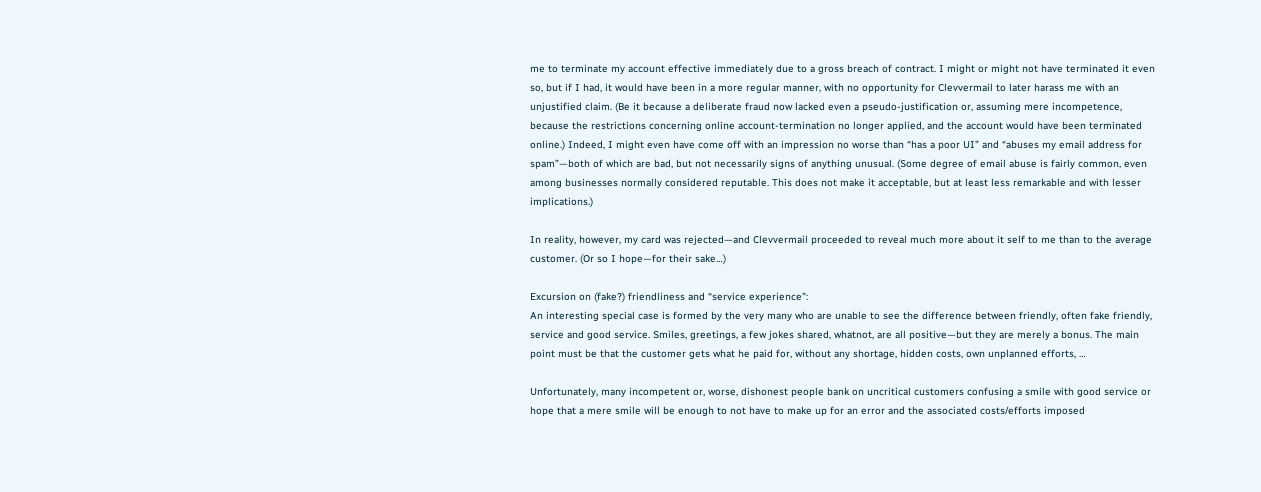me to terminate my account effective immediately due to a gross breach of contract. I might or might not have terminated it even so, but if I had, it would have been in a more regular manner, with no opportunity for Clevvermail to later harass me with an unjustified claim. (Be it because a deliberate fraud now lacked even a pseudo-justification or, assuming mere incompetence, because the restrictions concerning online account-termination no longer applied, and the account would have been terminated online.) Indeed, I might even have come off with an impression no worse than “has a poor UI” and “abuses my email address for spam”—both of which are bad, but not necessarily signs of anything unusual. (Some degree of email abuse is fairly common, even among businesses normally considered reputable. This does not make it acceptable, but at least less remarkable and with lesser implications.)

In reality, however, my card was rejected—and Clevvermail proceeded to reveal much more about it self to me than to the average customer. (Or so I hope—for their sake…)

Excursion on (fake?) friendliness and “service experience”:
An interesting special case is formed by the very many who are unable to see the difference between friendly, often fake friendly, service and good service. Smiles, greetings, a few jokes shared, whatnot, are all positive—but they are merely a bonus. The main point must be that the customer gets what he paid for, without any shortage, hidden costs, own unplanned efforts, …

Unfortunately, many incompetent or, worse, dishonest people bank on uncritical customers confusing a smile with good service or hope that a mere smile will be enough to not have to make up for an error and the associated costs/efforts imposed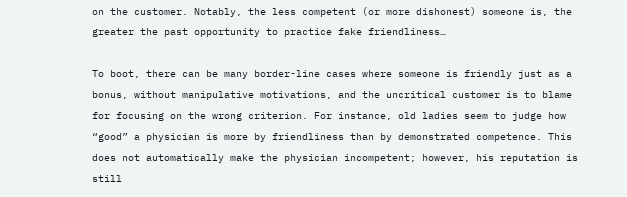on the customer. Notably, the less competent (or more dishonest) someone is, the greater the past opportunity to practice fake friendliness…

To boot, there can be many border-line cases where someone is friendly just as a bonus, without manipulative motivations, and the uncritical customer is to blame for focusing on the wrong criterion. For instance, old ladies seem to judge how “good” a physician is more by friendliness than by demonstrated competence. This does not automatically make the physician incompetent; however, his reputation is still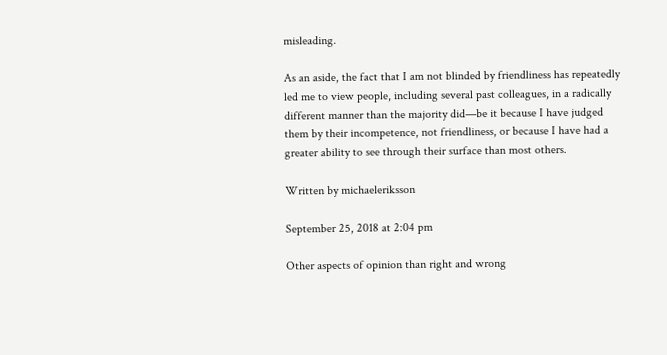misleading.

As an aside, the fact that I am not blinded by friendliness has repeatedly led me to view people, including several past colleagues, in a radically different manner than the majority did—be it because I have judged them by their incompetence, not friendliness, or because I have had a greater ability to see through their surface than most others.

Written by michaeleriksson

September 25, 2018 at 2:04 pm

Other aspects of opinion than right and wrong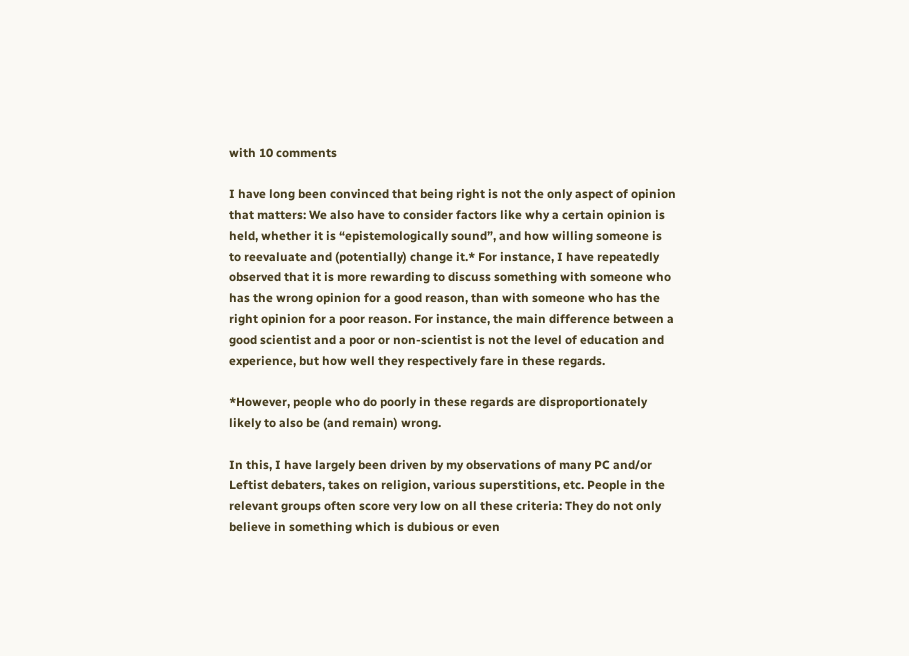with 10 comments

I have long been convinced that being right is not the only aspect of opinion that matters: We also have to consider factors like why a certain opinion is held, whether it is “epistemologically sound”, and how willing someone is to reevaluate and (potentially) change it.* For instance, I have repeatedly observed that it is more rewarding to discuss something with someone who has the wrong opinion for a good reason, than with someone who has the right opinion for a poor reason. For instance, the main difference between a good scientist and a poor or non-scientist is not the level of education and experience, but how well they respectively fare in these regards.

*However, people who do poorly in these regards are disproportionately likely to also be (and remain) wrong.

In this, I have largely been driven by my observations of many PC and/or Leftist debaters, takes on religion, various superstitions, etc. People in the relevant groups often score very low on all these criteria: They do not only believe in something which is dubious or even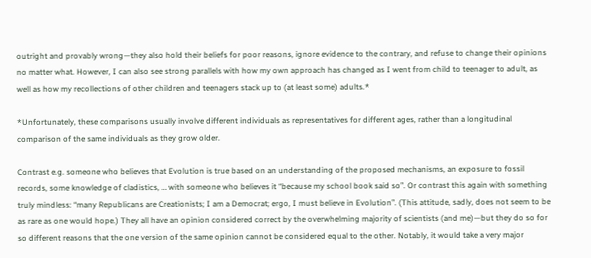outright and provably wrong—they also hold their beliefs for poor reasons, ignore evidence to the contrary, and refuse to change their opinions no matter what. However, I can also see strong parallels with how my own approach has changed as I went from child to teenager to adult, as well as how my recollections of other children and teenagers stack up to (at least some) adults.*

*Unfortunately, these comparisons usually involve different individuals as representatives for different ages, rather than a longitudinal comparison of the same individuals as they grow older.

Contrast e.g. someone who believes that Evolution is true based on an understanding of the proposed mechanisms, an exposure to fossil records, some knowledge of cladistics, … with someone who believes it “because my school book said so”. Or contrast this again with something truly mindless: “many Republicans are Creationists; I am a Democrat; ergo, I must believe in Evolution”. (This attitude, sadly, does not seem to be as rare as one would hope.) They all have an opinion considered correct by the overwhelming majority of scientists (and me)—but they do so for so different reasons that the one version of the same opinion cannot be considered equal to the other. Notably, it would take a very major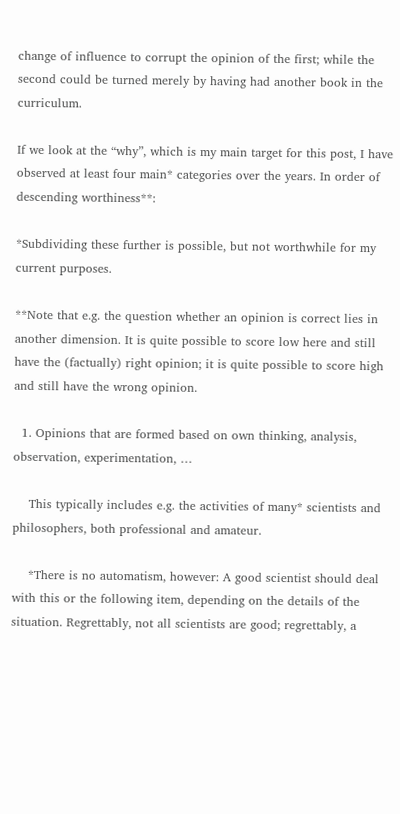change of influence to corrupt the opinion of the first; while the second could be turned merely by having had another book in the curriculum.

If we look at the “why”, which is my main target for this post, I have observed at least four main* categories over the years. In order of descending worthiness**:

*Subdividing these further is possible, but not worthwhile for my current purposes.

**Note that e.g. the question whether an opinion is correct lies in another dimension. It is quite possible to score low here and still have the (factually) right opinion; it is quite possible to score high and still have the wrong opinion.

  1. Opinions that are formed based on own thinking, analysis, observation, experimentation, …

    This typically includes e.g. the activities of many* scientists and philosophers, both professional and amateur.

    *There is no automatism, however: A good scientist should deal with this or the following item, depending on the details of the situation. Regrettably, not all scientists are good; regrettably, a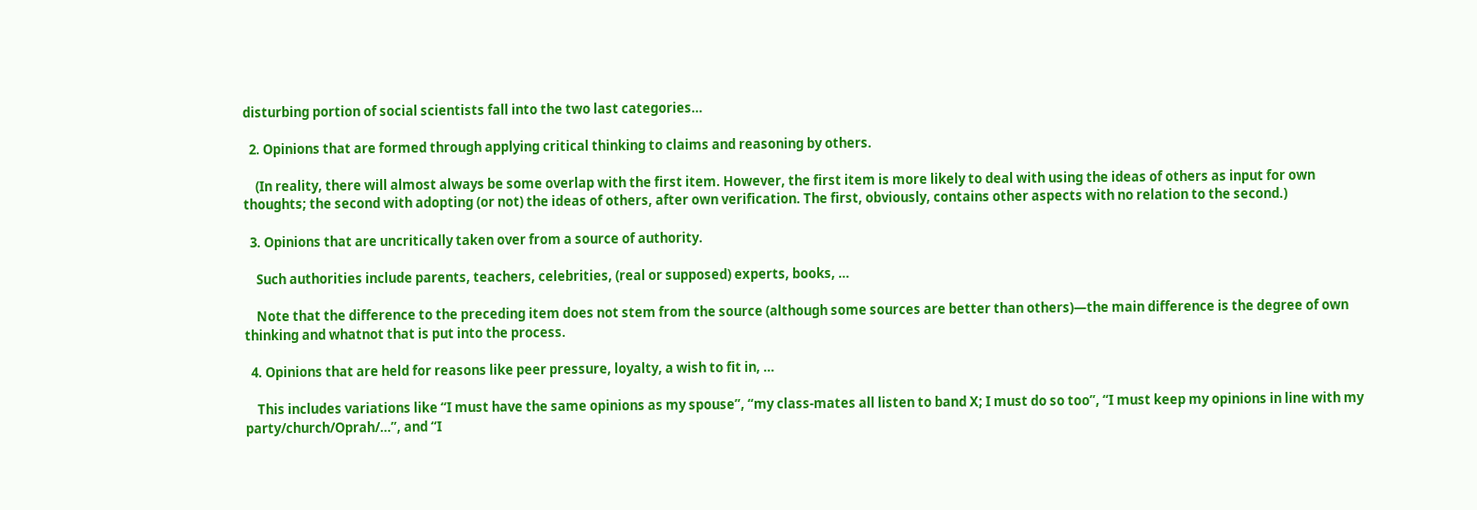disturbing portion of social scientists fall into the two last categories…

  2. Opinions that are formed through applying critical thinking to claims and reasoning by others.

    (In reality, there will almost always be some overlap with the first item. However, the first item is more likely to deal with using the ideas of others as input for own thoughts; the second with adopting (or not) the ideas of others, after own verification. The first, obviously, contains other aspects with no relation to the second.)

  3. Opinions that are uncritically taken over from a source of authority.

    Such authorities include parents, teachers, celebrities, (real or supposed) experts, books, …

    Note that the difference to the preceding item does not stem from the source (although some sources are better than others)—the main difference is the degree of own thinking and whatnot that is put into the process.

  4. Opinions that are held for reasons like peer pressure, loyalty, a wish to fit in, …

    This includes variations like “I must have the same opinions as my spouse”, “my class-mates all listen to band X; I must do so too”, “I must keep my opinions in line with my party/church/Oprah/…”, and “I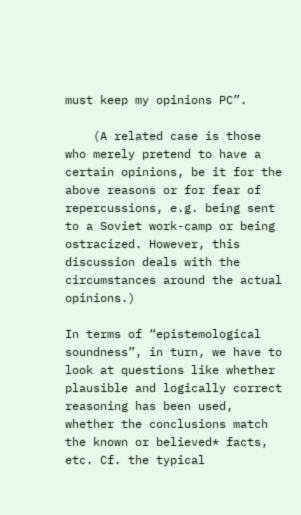must keep my opinions PC”.

    (A related case is those who merely pretend to have a certain opinions, be it for the above reasons or for fear of repercussions, e.g. being sent to a Soviet work-camp or being ostracized. However, this discussion deals with the circumstances around the actual opinions.)

In terms of “epistemological soundness”, in turn, we have to look at questions like whether plausible and logically correct reasoning has been used, whether the conclusions match the known or believed* facts, etc. Cf. the typical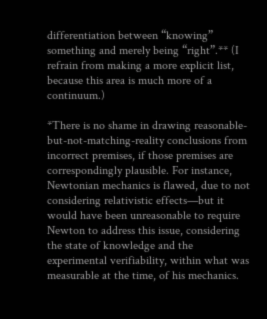differentiation between “knowing” something and merely being “right”.** (I refrain from making a more explicit list, because this area is much more of a continuum.)

*There is no shame in drawing reasonable-but-not-matching-reality conclusions from incorrect premises, if those premises are correspondingly plausible. For instance, Newtonian mechanics is flawed, due to not considering relativistic effects—but it would have been unreasonable to require Newton to address this issue, considering the state of knowledge and the experimental verifiability, within what was measurable at the time, of his mechanics.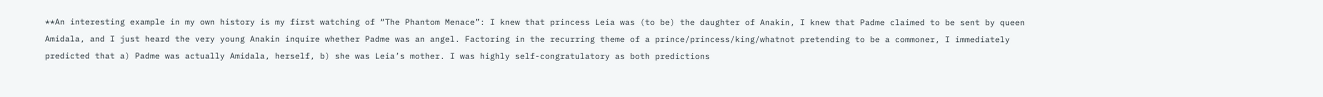**An interesting example in my own history is my first watching of “The Phantom Menace”: I knew that princess Leia was (to be) the daughter of Anakin, I knew that Padme claimed to be sent by queen Amidala, and I just heard the very young Anakin inquire whether Padme was an angel. Factoring in the recurring theme of a prince/princess/king/whatnot pretending to be a commoner, I immediately predicted that a) Padme was actually Amidala, herself, b) she was Leia’s mother. I was highly self-congratulatory as both predictions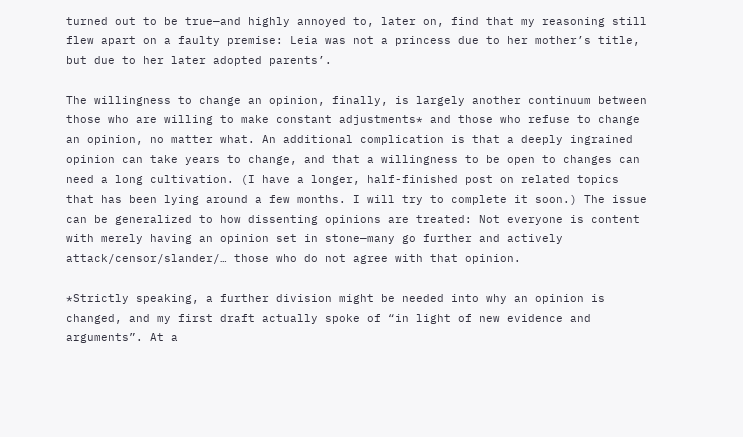turned out to be true—and highly annoyed to, later on, find that my reasoning still flew apart on a faulty premise: Leia was not a princess due to her mother’s title, but due to her later adopted parents’.

The willingness to change an opinion, finally, is largely another continuum between those who are willing to make constant adjustments* and those who refuse to change an opinion, no matter what. An additional complication is that a deeply ingrained opinion can take years to change, and that a willingness to be open to changes can need a long cultivation. (I have a longer, half-finished post on related topics that has been lying around a few months. I will try to complete it soon.) The issue can be generalized to how dissenting opinions are treated: Not everyone is content with merely having an opinion set in stone—many go further and actively attack/censor/slander/… those who do not agree with that opinion.

*Strictly speaking, a further division might be needed into why an opinion is changed, and my first draft actually spoke of “in light of new evidence and arguments”. At a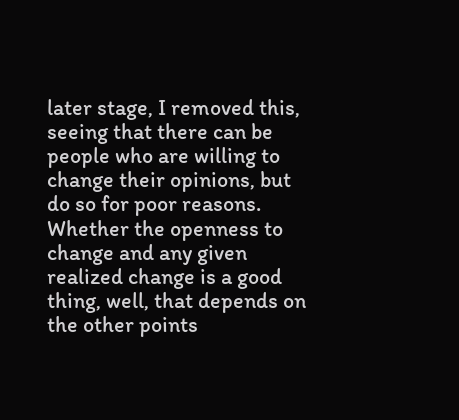later stage, I removed this, seeing that there can be people who are willing to change their opinions, but do so for poor reasons. Whether the openness to change and any given realized change is a good thing, well, that depends on the other points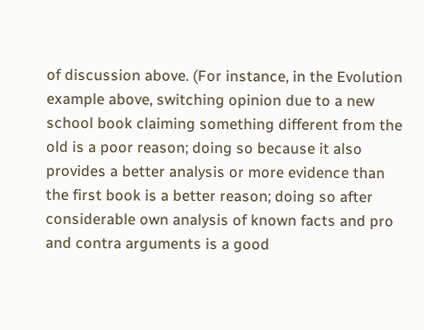of discussion above. (For instance, in the Evolution example above, switching opinion due to a new school book claiming something different from the old is a poor reason; doing so because it also provides a better analysis or more evidence than the first book is a better reason; doing so after considerable own analysis of known facts and pro and contra arguments is a good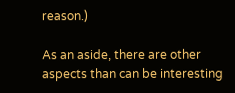reason.)

As an aside, there are other aspects than can be interesting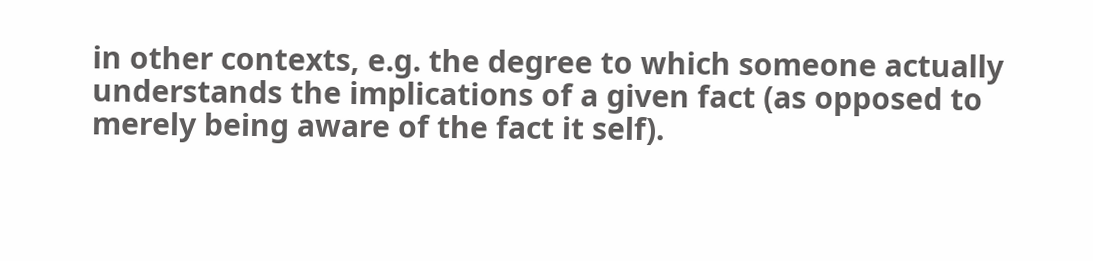in other contexts, e.g. the degree to which someone actually understands the implications of a given fact (as opposed to merely being aware of the fact it self).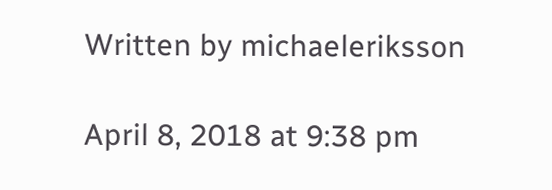Written by michaeleriksson

April 8, 2018 at 9:38 pm